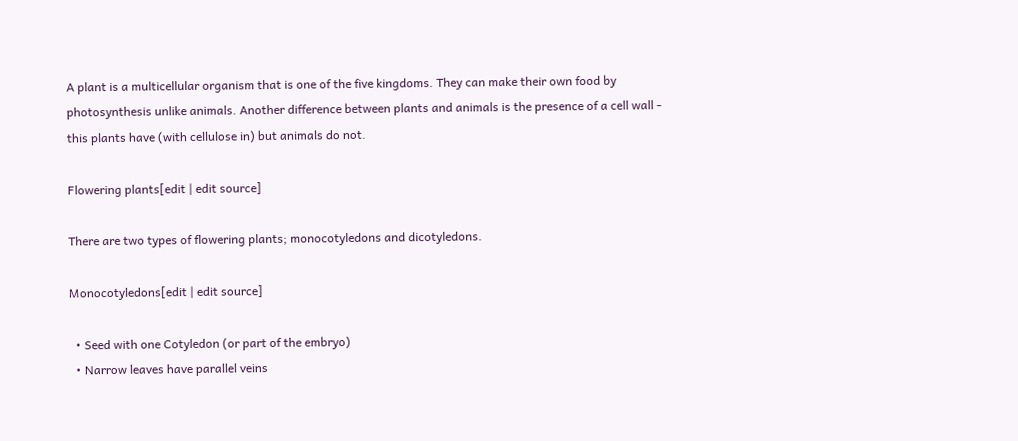A plant is a multicellular organism that is one of the five kingdoms. They can make their own food by photosynthesis unlike animals. Another difference between plants and animals is the presence of a cell wall - this plants have (with cellulose in) but animals do not.

Flowering plants[edit | edit source]

There are two types of flowering plants; monocotyledons and dicotyledons.

Monocotyledons[edit | edit source]

  • Seed with one Cotyledon (or part of the embryo)
  • Narrow leaves have parallel veins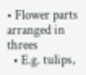• Flower parts arranged in threes
  • E.g. tulips,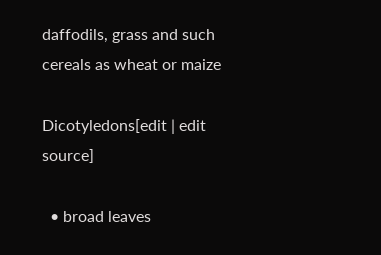daffodils, grass and such cereals as wheat or maize

Dicotyledons[edit | edit source]

  • broad leaves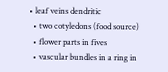• leaf veins dendritic
  • two cotyledons (food source)
  • flower parts in fives
  • vascular bundles in a ring in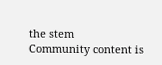the stem
Community content is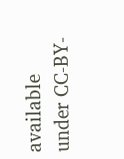available under CC-BY-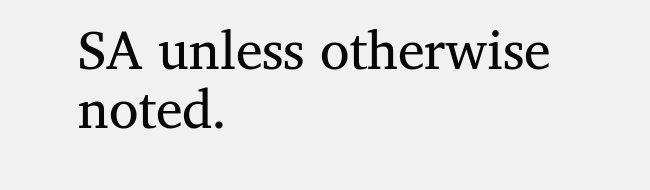SA unless otherwise noted.